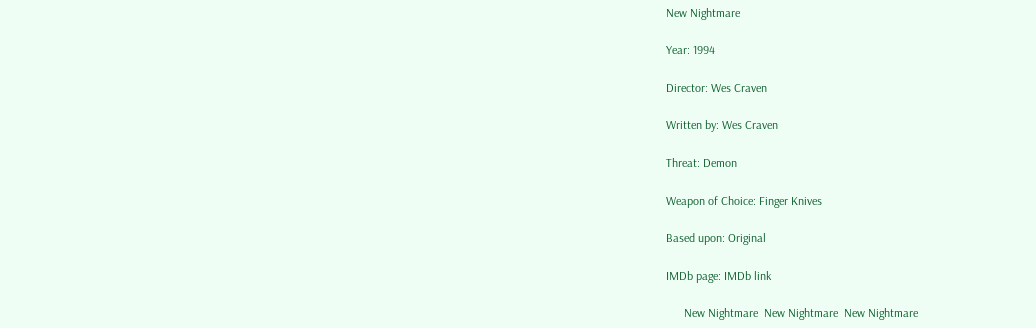New Nightmare

Year: 1994

Director: Wes Craven

Written by: Wes Craven

Threat: Demon

Weapon of Choice: Finger Knives

Based upon: Original

IMDb page: IMDb link

      New Nightmare  New Nightmare  New Nightmare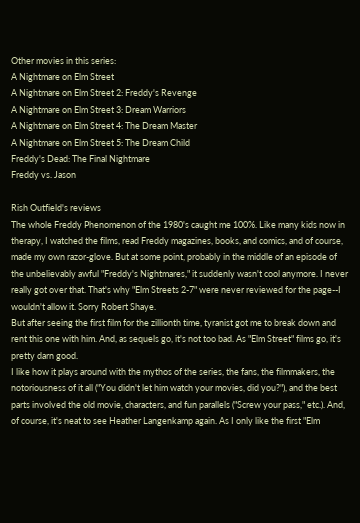Other movies in this series:
A Nightmare on Elm Street
A Nightmare on Elm Street 2: Freddy's Revenge
A Nightmare on Elm Street 3: Dream Warriors
A Nightmare on Elm Street 4: The Dream Master
A Nightmare on Elm Street 5: The Dream Child
Freddy's Dead: The Final Nightmare
Freddy vs. Jason

Rish Outfield's reviews
The whole Freddy Phenomenon of the 1980's caught me 100%. Like many kids now in therapy, I watched the films, read Freddy magazines, books, and comics, and of course, made my own razor-glove. But at some point, probably in the middle of an episode of the unbelievably awful "Freddy's Nightmares," it suddenly wasn't cool anymore. I never really got over that. That's why "Elm Streets 2-7" were never reviewed for the page--I wouldn't allow it. Sorry Robert Shaye.
But after seeing the first film for the zillionth time, tyranist got me to break down and rent this one with him. And, as sequels go, it's not too bad. As "Elm Street" films go, it's pretty darn good.
I like how it plays around with the mythos of the series, the fans, the filmmakers, the notoriousness of it all ("You didn't let him watch your movies, did you?"), and the best parts involved the old movie, characters, and fun parallels ("Screw your pass," etc.). And, of course, it's neat to see Heather Langenkamp again. As I only like the first "Elm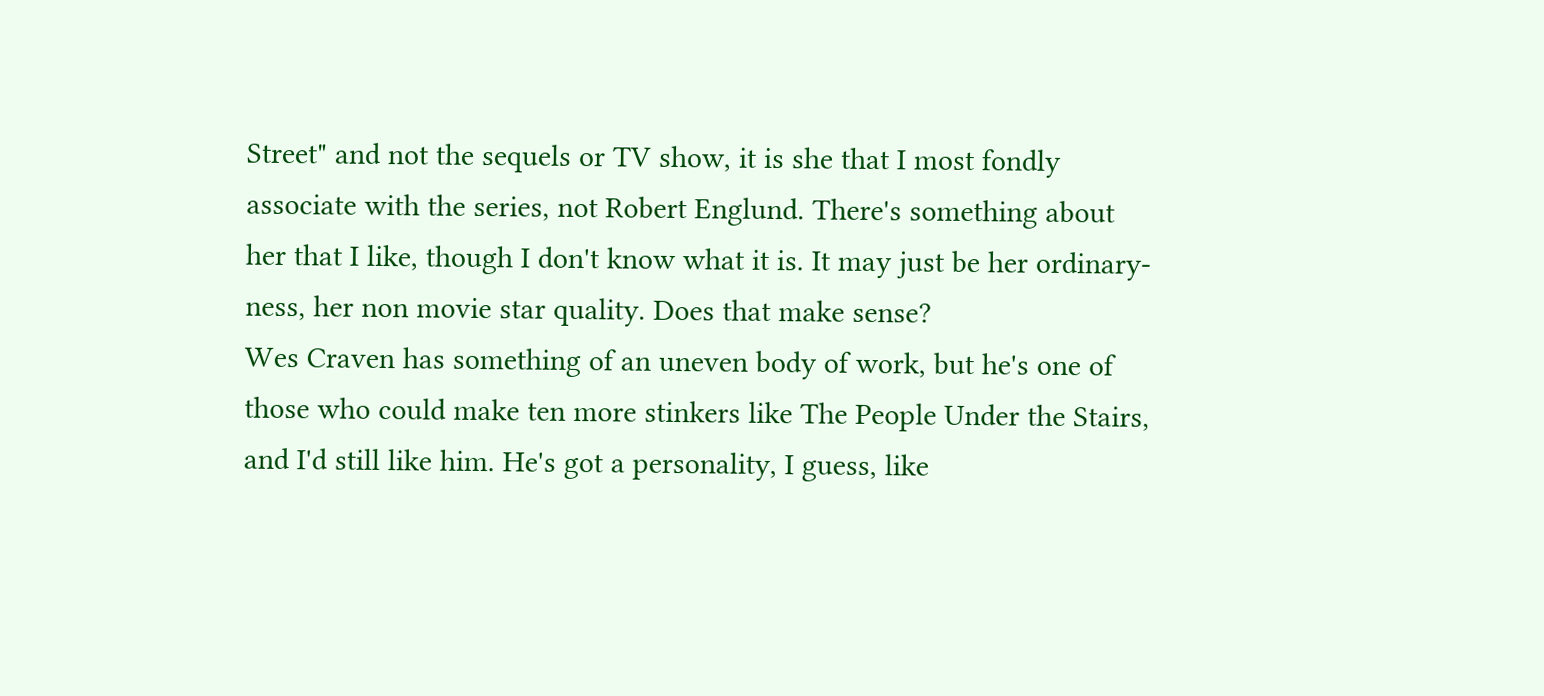Street" and not the sequels or TV show, it is she that I most fondly associate with the series, not Robert Englund. There's something about her that I like, though I don't know what it is. It may just be her ordinary-ness, her non movie star quality. Does that make sense?
Wes Craven has something of an uneven body of work, but he's one of those who could make ten more stinkers like The People Under the Stairs, and I'd still like him. He's got a personality, I guess, like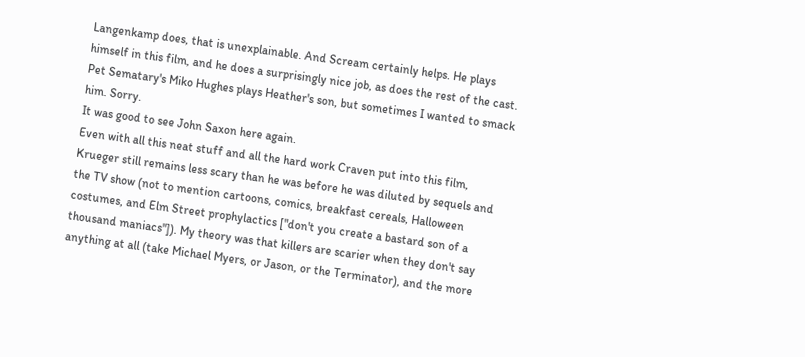Langenkamp does, that is unexplainable. And Scream certainly helps. He plays himself in this film, and he does a surprisingly nice job, as does the rest of the cast. Pet Sematary's Miko Hughes plays Heather's son, but sometimes I wanted to smack him. Sorry.
It was good to see John Saxon here again.
Even with all this neat stuff and all the hard work Craven put into this film, Krueger still remains less scary than he was before he was diluted by sequels and the TV show (not to mention cartoons, comics, breakfast cereals, Halloween costumes, and Elm Street prophylactics ["don't you create a bastard son of a thousand maniacs"]). My theory was that killers are scarier when they don't say anything at all (take Michael Myers, or Jason, or the Terminator), and the more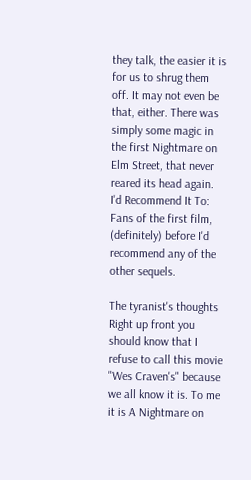they talk, the easier it is for us to shrug them off. It may not even be that, either. There was simply some magic in the first Nightmare on Elm Street, that never reared its head again.
I'd Recommend It To: Fans of the first film, (definitely) before I'd recommend any of the other sequels.

The tyranist's thoughts
Right up front you should know that I refuse to call this movie "Wes Craven's" because we all know it is. To me it is A Nightmare on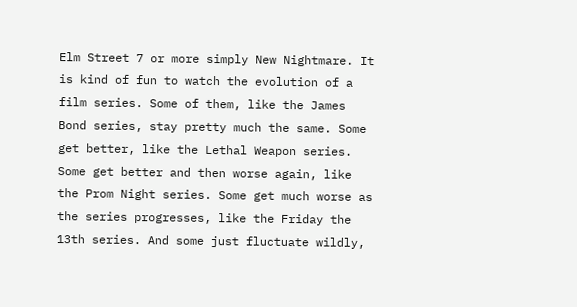Elm Street 7 or more simply New Nightmare. It is kind of fun to watch the evolution of a film series. Some of them, like the James Bond series, stay pretty much the same. Some get better, like the Lethal Weapon series. Some get better and then worse again, like the Prom Night series. Some get much worse as the series progresses, like the Friday the 13th series. And some just fluctuate wildly,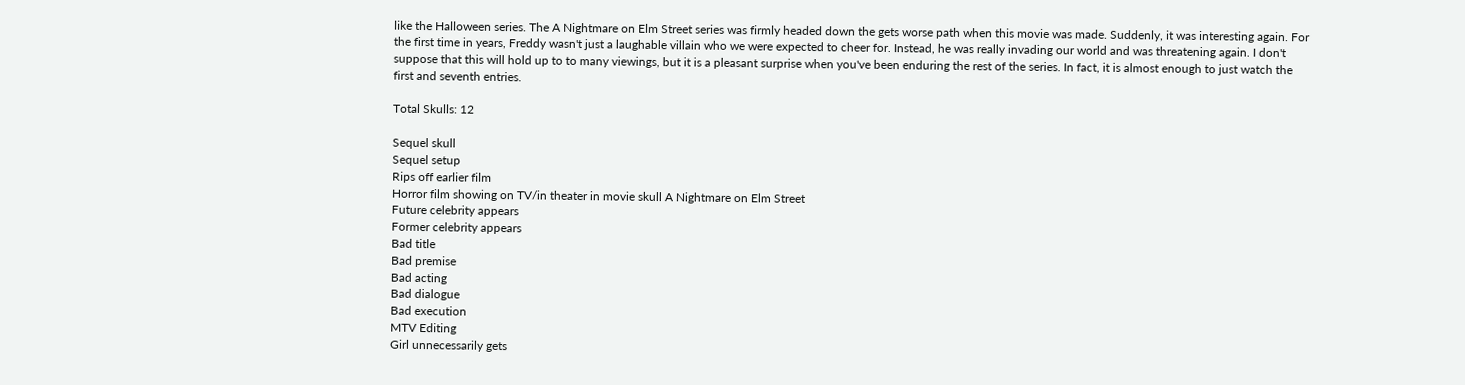like the Halloween series. The A Nightmare on Elm Street series was firmly headed down the gets worse path when this movie was made. Suddenly, it was interesting again. For the first time in years, Freddy wasn't just a laughable villain who we were expected to cheer for. Instead, he was really invading our world and was threatening again. I don't suppose that this will hold up to to many viewings, but it is a pleasant surprise when you've been enduring the rest of the series. In fact, it is almost enough to just watch the first and seventh entries.

Total Skulls: 12

Sequel skull
Sequel setup
Rips off earlier film
Horror film showing on TV/in theater in movie skull A Nightmare on Elm Street
Future celebrity appears
Former celebrity appears
Bad title
Bad premise
Bad acting
Bad dialogue
Bad execution
MTV Editing
Girl unnecessarily gets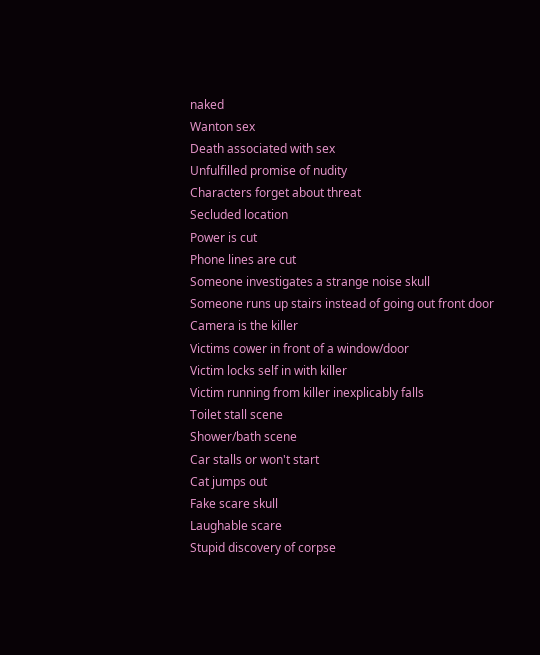naked
Wanton sex
Death associated with sex
Unfulfilled promise of nudity
Characters forget about threat
Secluded location
Power is cut
Phone lines are cut
Someone investigates a strange noise skull
Someone runs up stairs instead of going out front door
Camera is the killer
Victims cower in front of a window/door
Victim locks self in with killer
Victim running from killer inexplicably falls
Toilet stall scene
Shower/bath scene
Car stalls or won't start
Cat jumps out
Fake scare skull
Laughable scare
Stupid discovery of corpse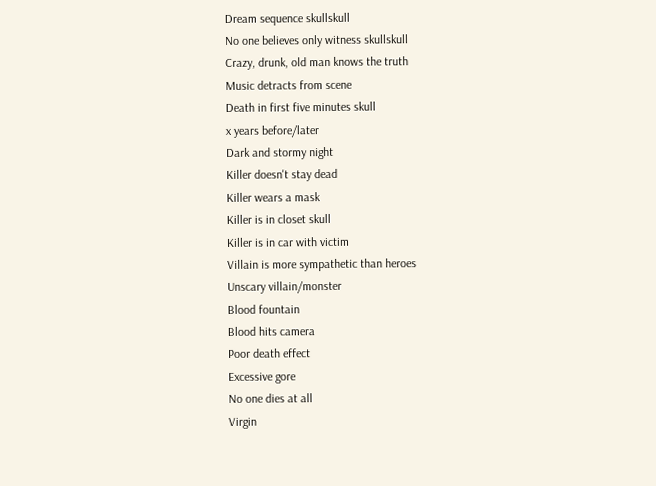Dream sequence skullskull
No one believes only witness skullskull
Crazy, drunk, old man knows the truth
Music detracts from scene
Death in first five minutes skull
x years before/later
Dark and stormy night
Killer doesn't stay dead
Killer wears a mask
Killer is in closet skull
Killer is in car with victim
Villain is more sympathetic than heroes
Unscary villain/monster
Blood fountain
Blood hits camera
Poor death effect
Excessive gore
No one dies at all
Virgin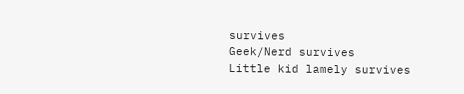survives
Geek/Nerd survives
Little kid lamely survives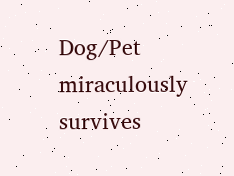Dog/Pet miraculously survives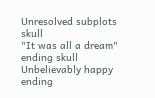Unresolved subplots skull
"It was all a dream" ending skull
Unbelievably happy ending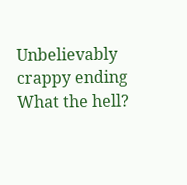Unbelievably crappy ending
What the hell?